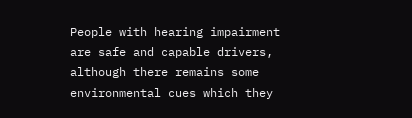People with hearing impairment are safe and capable drivers, although there remains some environmental cues which they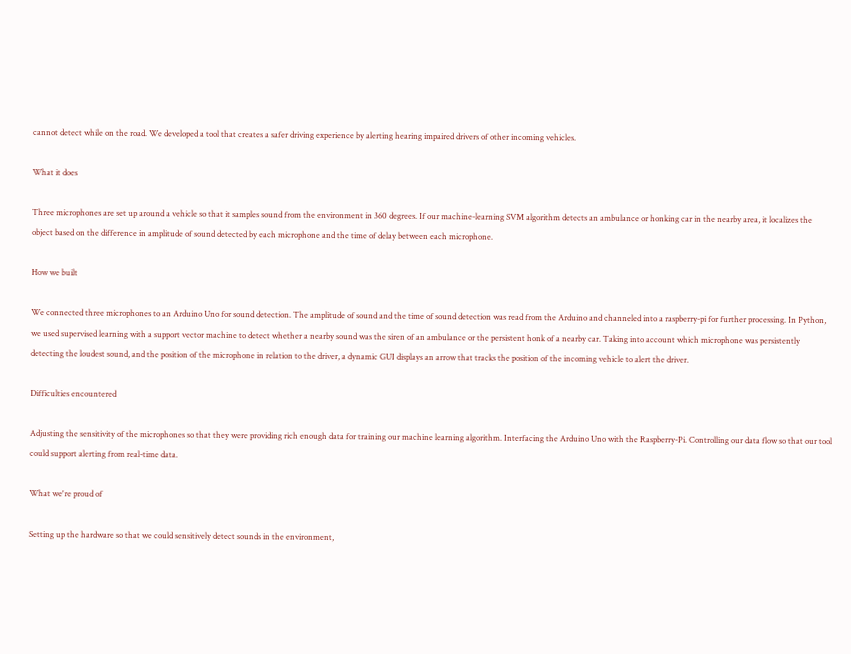cannot detect while on the road. We developed a tool that creates a safer driving experience by alerting hearing impaired drivers of other incoming vehicles.

What it does

Three microphones are set up around a vehicle so that it samples sound from the environment in 360 degrees. If our machine-learning SVM algorithm detects an ambulance or honking car in the nearby area, it localizes the object based on the difference in amplitude of sound detected by each microphone and the time of delay between each microphone.

How we built

We connected three microphones to an Arduino Uno for sound detection. The amplitude of sound and the time of sound detection was read from the Arduino and channeled into a raspberry-pi for further processing. In Python, we used supervised learning with a support vector machine to detect whether a nearby sound was the siren of an ambulance or the persistent honk of a nearby car. Taking into account which microphone was persistently detecting the loudest sound, and the position of the microphone in relation to the driver, a dynamic GUI displays an arrow that tracks the position of the incoming vehicle to alert the driver.

Difficulties encountered

Adjusting the sensitivity of the microphones so that they were providing rich enough data for training our machine learning algorithm. Interfacing the Arduino Uno with the Raspberry-Pi. Controlling our data flow so that our tool could support alerting from real-time data.

What we're proud of

Setting up the hardware so that we could sensitively detect sounds in the environment,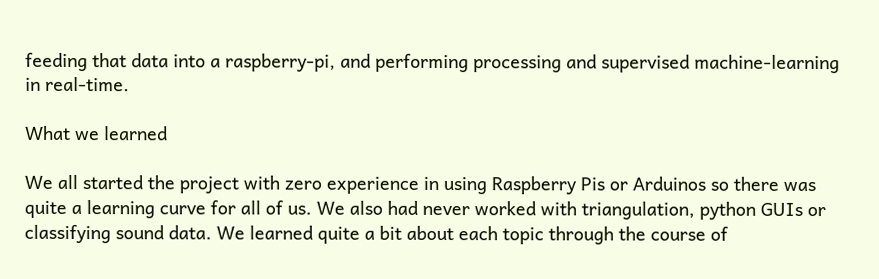feeding that data into a raspberry-pi, and performing processing and supervised machine-learning in real-time.

What we learned

We all started the project with zero experience in using Raspberry Pis or Arduinos so there was quite a learning curve for all of us. We also had never worked with triangulation, python GUIs or classifying sound data. We learned quite a bit about each topic through the course of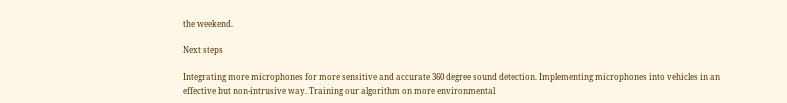the weekend.

Next steps

Integrating more microphones for more sensitive and accurate 360 degree sound detection. Implementing microphones into vehicles in an effective but non-intrusive way. Training our algorithm on more environmental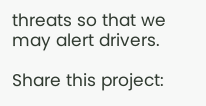threats so that we may alert drivers.

Share this project: